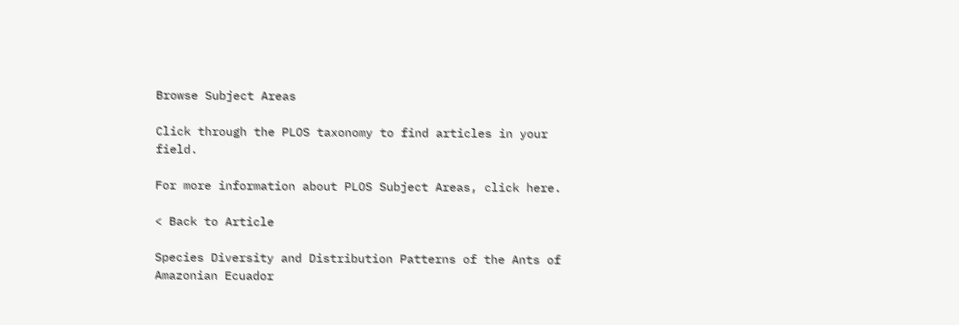Browse Subject Areas

Click through the PLOS taxonomy to find articles in your field.

For more information about PLOS Subject Areas, click here.

< Back to Article

Species Diversity and Distribution Patterns of the Ants of Amazonian Ecuador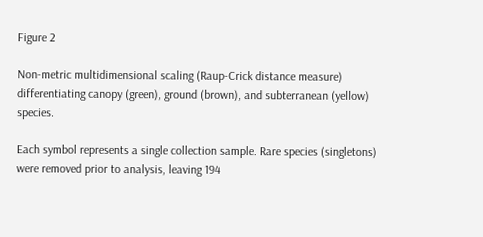Figure 2

Non-metric multidimensional scaling (Raup-Crick distance measure) differentiating canopy (green), ground (brown), and subterranean (yellow) species.

Each symbol represents a single collection sample. Rare species (singletons) were removed prior to analysis, leaving 194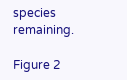species remaining.

Figure 2